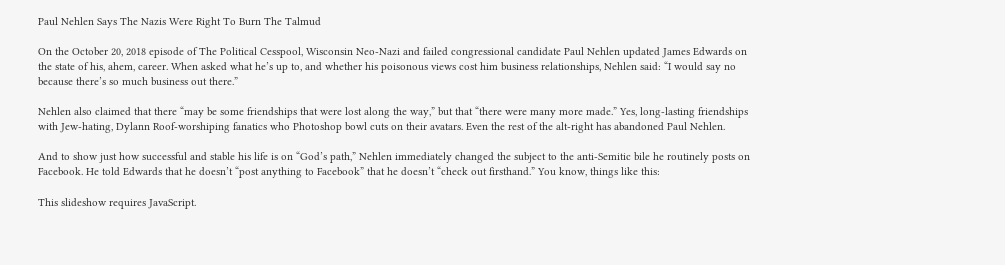Paul Nehlen Says The Nazis Were Right To Burn The Talmud

On the October 20, 2018 episode of The Political Cesspool, Wisconsin Neo-Nazi and failed congressional candidate Paul Nehlen updated James Edwards on the state of his, ahem, career. When asked what he’s up to, and whether his poisonous views cost him business relationships, Nehlen said: “I would say no because there’s so much business out there.”

Nehlen also claimed that there “may be some friendships that were lost along the way,” but that “there were many more made.” Yes, long-lasting friendships with Jew-hating, Dylann Roof-worshiping fanatics who Photoshop bowl cuts on their avatars. Even the rest of the alt-right has abandoned Paul Nehlen.

And to show just how successful and stable his life is on “God’s path,” Nehlen immediately changed the subject to the anti-Semitic bile he routinely posts on Facebook. He told Edwards that he doesn’t “post anything to Facebook” that he doesn’t “check out firsthand.” You know, things like this:

This slideshow requires JavaScript.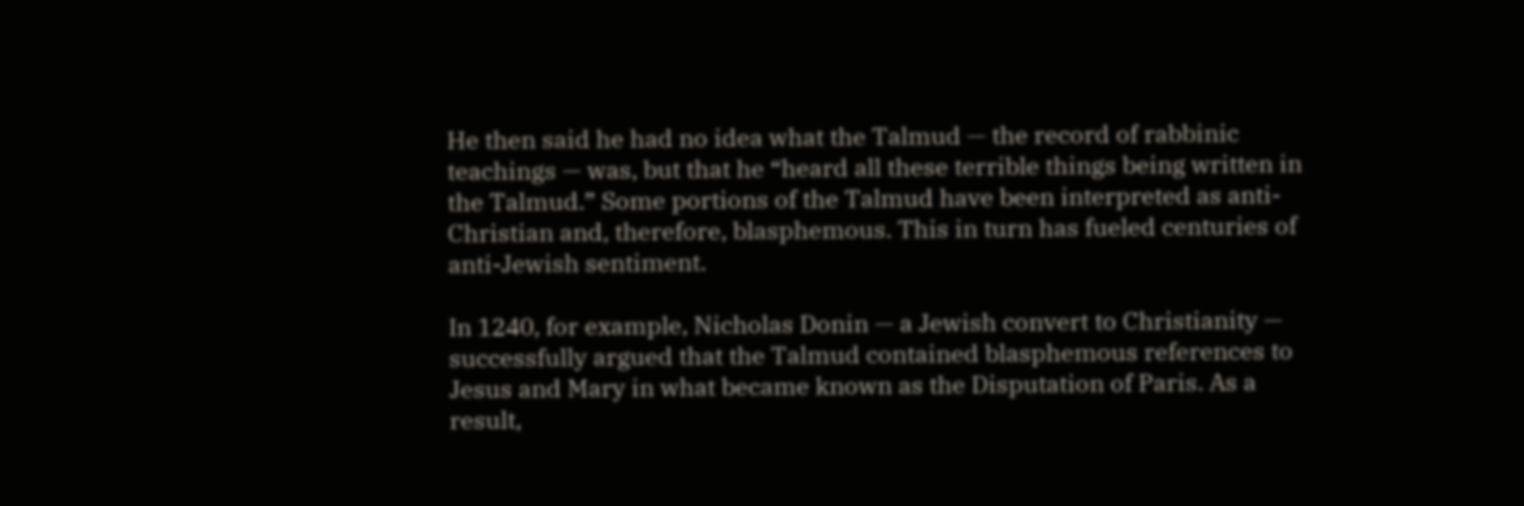He then said he had no idea what the Talmud — the record of rabbinic teachings — was, but that he “heard all these terrible things being written in the Talmud.” Some portions of the Talmud have been interpreted as anti-Christian and, therefore, blasphemous. This in turn has fueled centuries of anti-Jewish sentiment.

In 1240, for example, Nicholas Donin — a Jewish convert to Christianity — successfully argued that the Talmud contained blasphemous references to Jesus and Mary in what became known as the Disputation of Paris. As a result,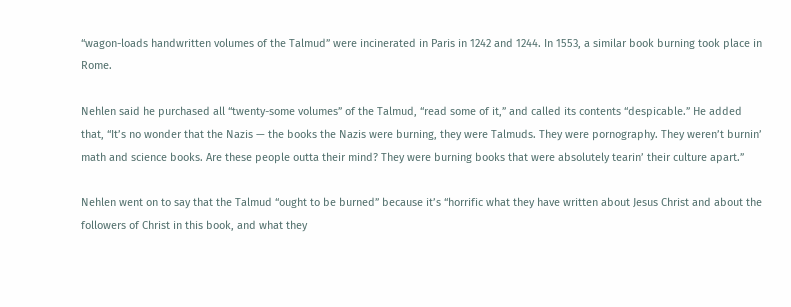“wagon-loads handwritten volumes of the Talmud” were incinerated in Paris in 1242 and 1244. In 1553, a similar book burning took place in Rome.

Nehlen said he purchased all “twenty-some volumes” of the Talmud, “read some of it,” and called its contents “despicable.” He added that, “It’s no wonder that the Nazis — the books the Nazis were burning, they were Talmuds. They were pornography. They weren’t burnin’ math and science books. Are these people outta their mind? They were burning books that were absolutely tearin’ their culture apart.”

Nehlen went on to say that the Talmud “ought to be burned” because it’s “horrific what they have written about Jesus Christ and about the followers of Christ in this book, and what they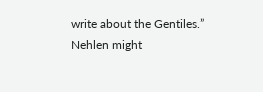write about the Gentiles.” Nehlen might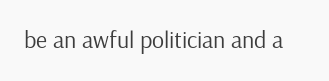be an awful politician and a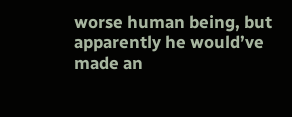worse human being, but apparently he would’ve made an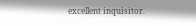excellent inquisitor.